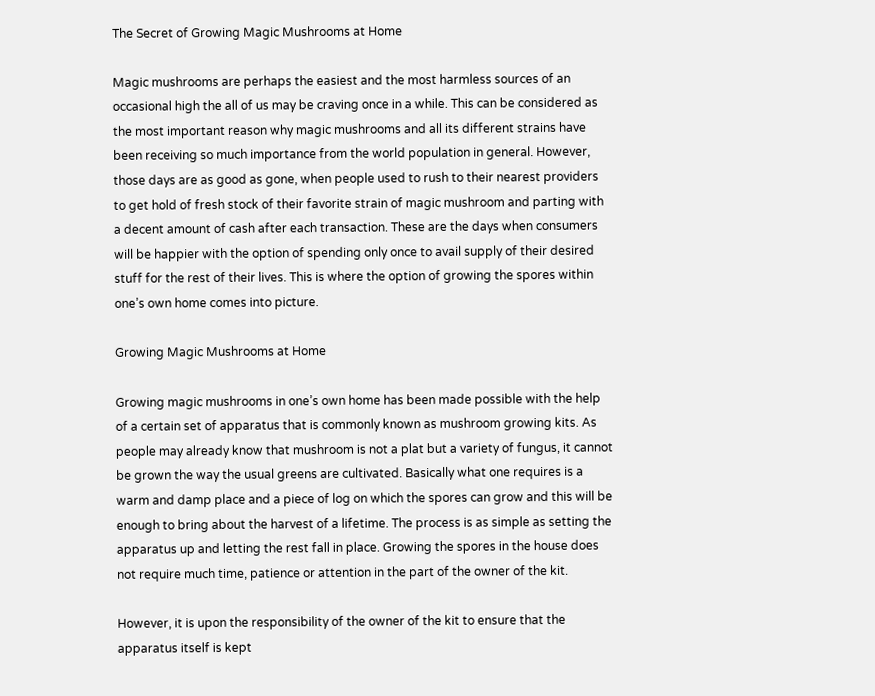The Secret of Growing Magic Mushrooms at Home

Magic mushrooms are perhaps the easiest and the most harmless sources of an occasional high the all of us may be craving once in a while. This can be considered as the most important reason why magic mushrooms and all its different strains have been receiving so much importance from the world population in general. However, those days are as good as gone, when people used to rush to their nearest providers to get hold of fresh stock of their favorite strain of magic mushroom and parting with a decent amount of cash after each transaction. These are the days when consumers will be happier with the option of spending only once to avail supply of their desired stuff for the rest of their lives. This is where the option of growing the spores within one’s own home comes into picture.

Growing Magic Mushrooms at Home

Growing magic mushrooms in one’s own home has been made possible with the help of a certain set of apparatus that is commonly known as mushroom growing kits. As people may already know that mushroom is not a plat but a variety of fungus, it cannot be grown the way the usual greens are cultivated. Basically what one requires is a warm and damp place and a piece of log on which the spores can grow and this will be enough to bring about the harvest of a lifetime. The process is as simple as setting the apparatus up and letting the rest fall in place. Growing the spores in the house does not require much time, patience or attention in the part of the owner of the kit.

However, it is upon the responsibility of the owner of the kit to ensure that the apparatus itself is kept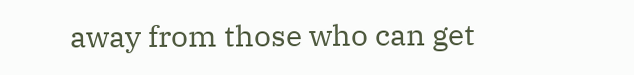away from those who can get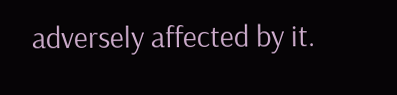adversely affected by it.